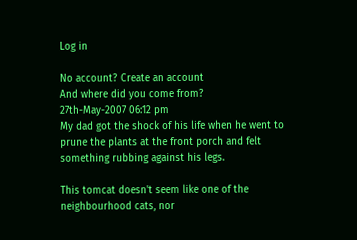Log in

No account? Create an account
And where did you come from?
27th-May-2007 06:12 pm
My dad got the shock of his life when he went to prune the plants at the front porch and felt something rubbing against his legs.

This tomcat doesn't seem like one of the neighbourhood cats, nor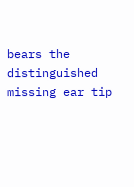bears the distinguished missing ear tip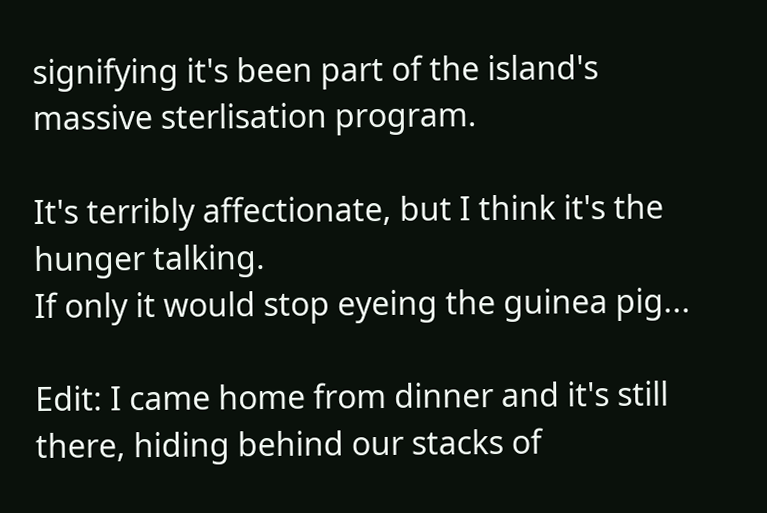signifying it's been part of the island's massive sterlisation program.

It's terribly affectionate, but I think it's the hunger talking.
If only it would stop eyeing the guinea pig...

Edit: I came home from dinner and it's still there, hiding behind our stacks of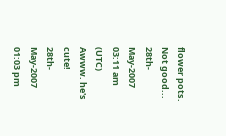flower pots. Not good...
28th-May-2007 03:11 am (UTC)
Awww. he's cute!
28th-May-2007 01:03 pm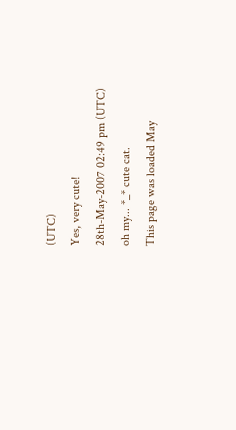(UTC)
Yes, very cute!
28th-May-2007 02:49 pm (UTC)
oh my... *_* cute cat.
This page was loaded May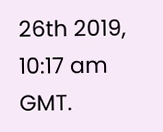26th 2019, 10:17 am GMT.